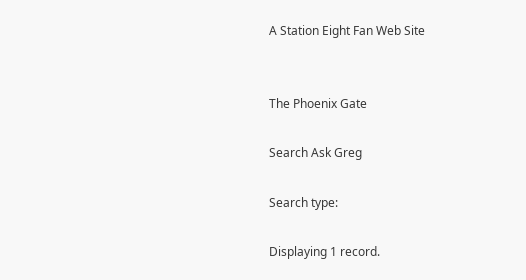A Station Eight Fan Web Site


The Phoenix Gate

Search Ask Greg

Search type:

Displaying 1 record.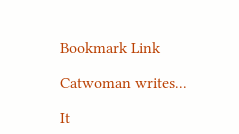Bookmark Link

Catwoman writes...

It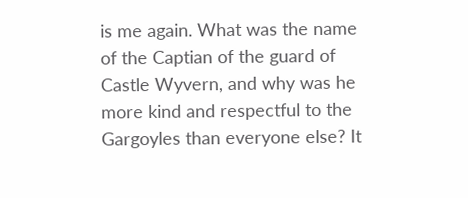is me again. What was the name of the Captian of the guard of Castle Wyvern, and why was he more kind and respectful to the Gargoyles than everyone else? It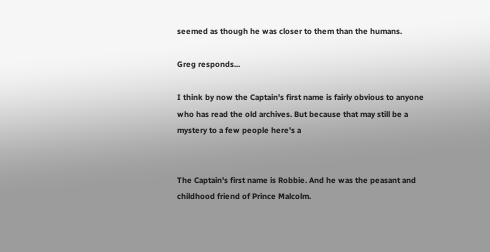seemed as though he was closer to them than the humans.

Greg responds...

I think by now the Captain's first name is fairly obvious to anyone who has read the old archives. But because that may still be a mystery to a few people here's a


The Captain's first name is Robbie. And he was the peasant and childhood friend of Prince Malcolm.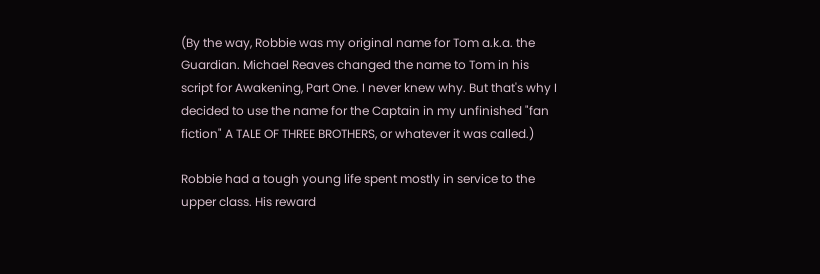(By the way, Robbie was my original name for Tom a.k.a. the Guardian. Michael Reaves changed the name to Tom in his script for Awakening, Part One. I never knew why. But that's why I decided to use the name for the Captain in my unfinished "fan fiction" A TALE OF THREE BROTHERS, or whatever it was called.)

Robbie had a tough young life spent mostly in service to the upper class. His reward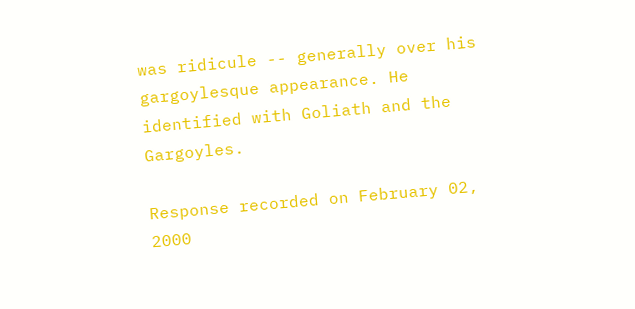was ridicule -- generally over his gargoylesque appearance. He identified with Goliath and the Gargoyles.

Response recorded on February 02, 2000